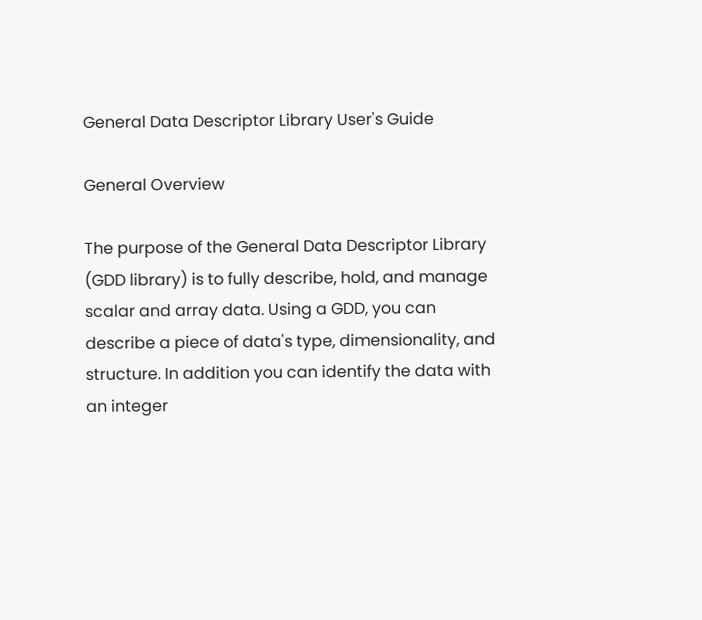General Data Descriptor Library User's Guide

General Overview

The purpose of the General Data Descriptor Library (GDD library) is to fully describe, hold, and manage scalar and array data. Using a GDD, you can describe a piece of data's type, dimensionality, and structure. In addition you can identify the data with an integer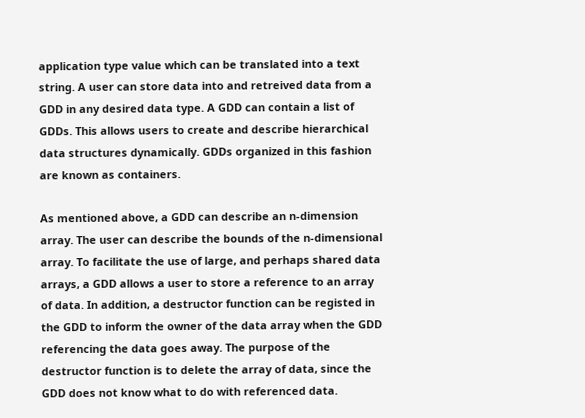application type value which can be translated into a text string. A user can store data into and retreived data from a GDD in any desired data type. A GDD can contain a list of GDDs. This allows users to create and describe hierarchical data structures dynamically. GDDs organized in this fashion are known as containers.

As mentioned above, a GDD can describe an n-dimension array. The user can describe the bounds of the n-dimensional array. To facilitate the use of large, and perhaps shared data arrays, a GDD allows a user to store a reference to an array of data. In addition, a destructor function can be registed in the GDD to inform the owner of the data array when the GDD referencing the data goes away. The purpose of the destructor function is to delete the array of data, since the GDD does not know what to do with referenced data.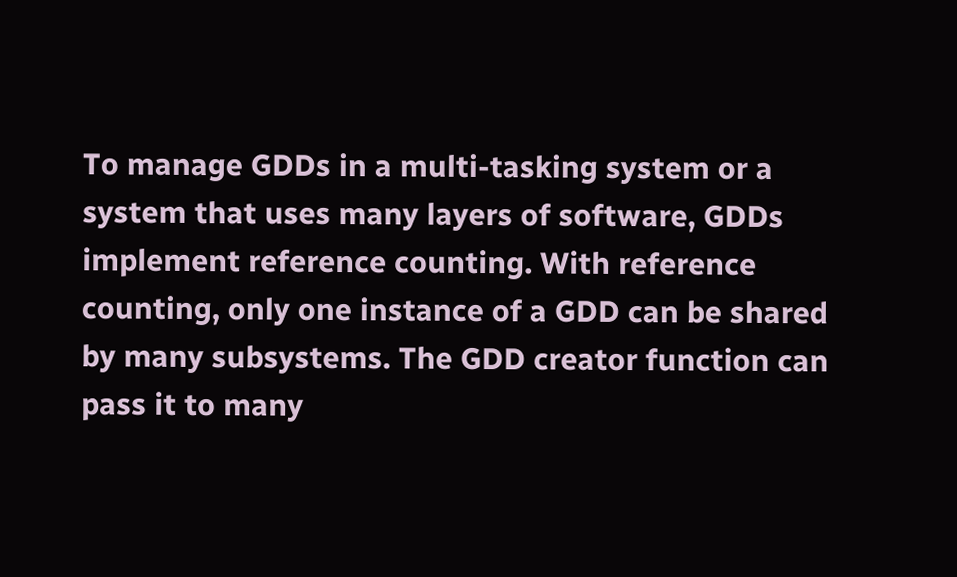To manage GDDs in a multi-tasking system or a system that uses many layers of software, GDDs implement reference counting. With reference counting, only one instance of a GDD can be shared by many subsystems. The GDD creator function can pass it to many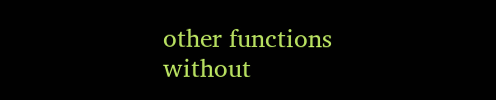other functions without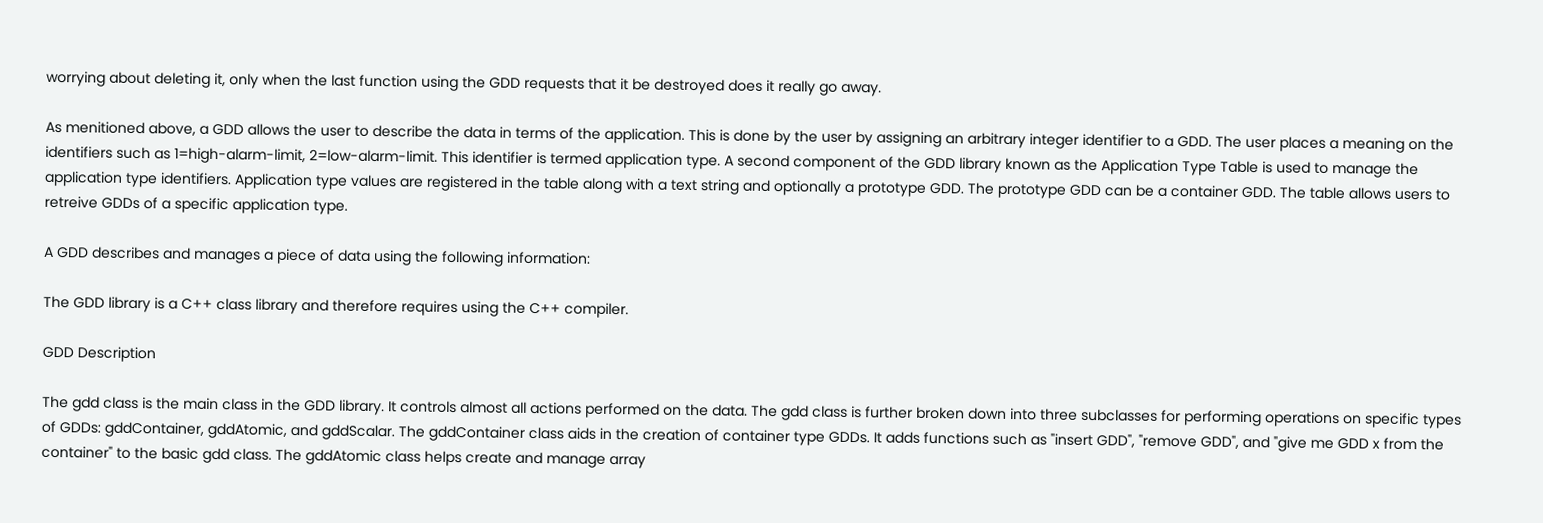worrying about deleting it, only when the last function using the GDD requests that it be destroyed does it really go away.

As menitioned above, a GDD allows the user to describe the data in terms of the application. This is done by the user by assigning an arbitrary integer identifier to a GDD. The user places a meaning on the identifiers such as 1=high-alarm-limit, 2=low-alarm-limit. This identifier is termed application type. A second component of the GDD library known as the Application Type Table is used to manage the application type identifiers. Application type values are registered in the table along with a text string and optionally a prototype GDD. The prototype GDD can be a container GDD. The table allows users to retreive GDDs of a specific application type.

A GDD describes and manages a piece of data using the following information:

The GDD library is a C++ class library and therefore requires using the C++ compiler.

GDD Description

The gdd class is the main class in the GDD library. It controls almost all actions performed on the data. The gdd class is further broken down into three subclasses for performing operations on specific types of GDDs: gddContainer, gddAtomic, and gddScalar. The gddContainer class aids in the creation of container type GDDs. It adds functions such as "insert GDD", "remove GDD", and "give me GDD x from the container" to the basic gdd class. The gddAtomic class helps create and manage array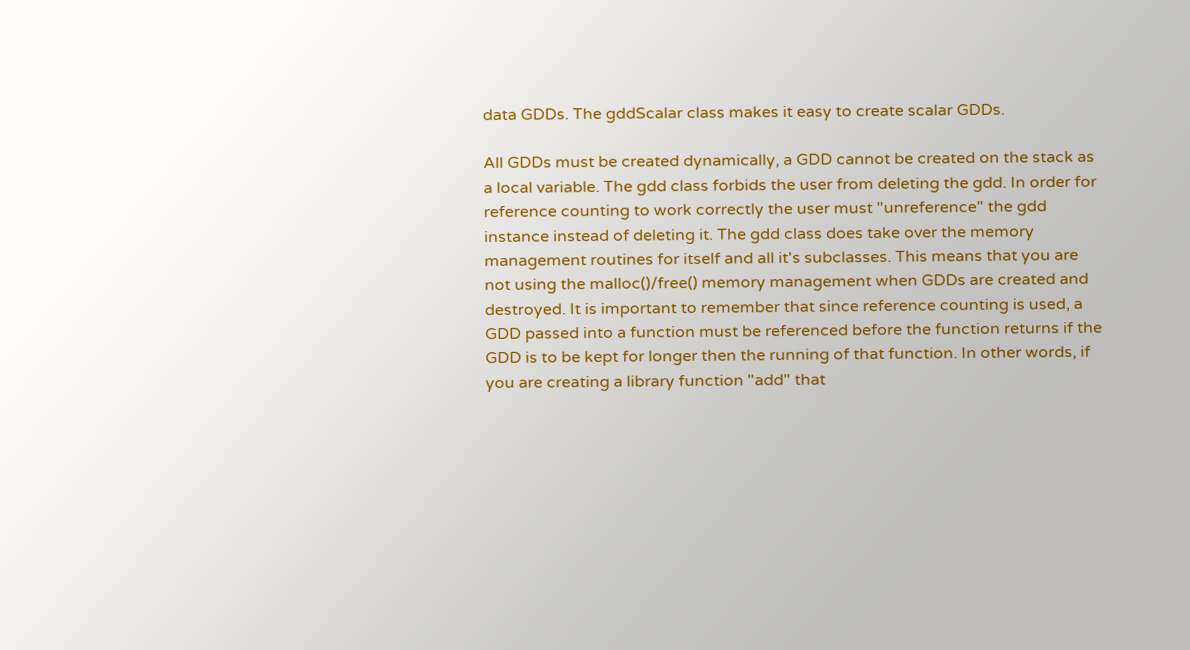data GDDs. The gddScalar class makes it easy to create scalar GDDs.

All GDDs must be created dynamically, a GDD cannot be created on the stack as a local variable. The gdd class forbids the user from deleting the gdd. In order for reference counting to work correctly the user must "unreference" the gdd instance instead of deleting it. The gdd class does take over the memory management routines for itself and all it's subclasses. This means that you are not using the malloc()/free() memory management when GDDs are created and destroyed. It is important to remember that since reference counting is used, a GDD passed into a function must be referenced before the function returns if the GDD is to be kept for longer then the running of that function. In other words, if you are creating a library function "add" that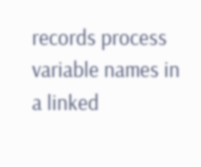records process variable names in a linked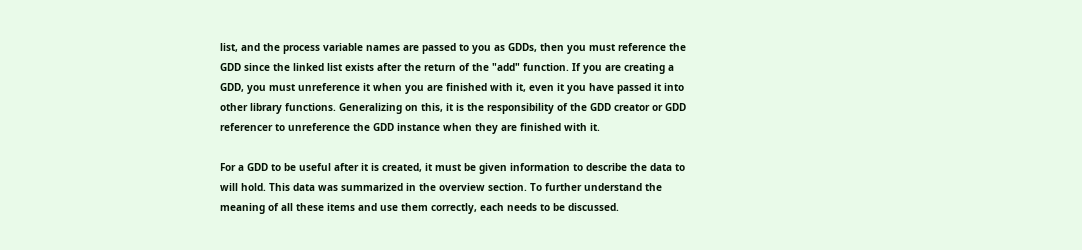list, and the process variable names are passed to you as GDDs, then you must reference the GDD since the linked list exists after the return of the "add" function. If you are creating a GDD, you must unreference it when you are finished with it, even it you have passed it into other library functions. Generalizing on this, it is the responsibility of the GDD creator or GDD referencer to unreference the GDD instance when they are finished with it.

For a GDD to be useful after it is created, it must be given information to describe the data to will hold. This data was summarized in the overview section. To further understand the meaning of all these items and use them correctly, each needs to be discussed.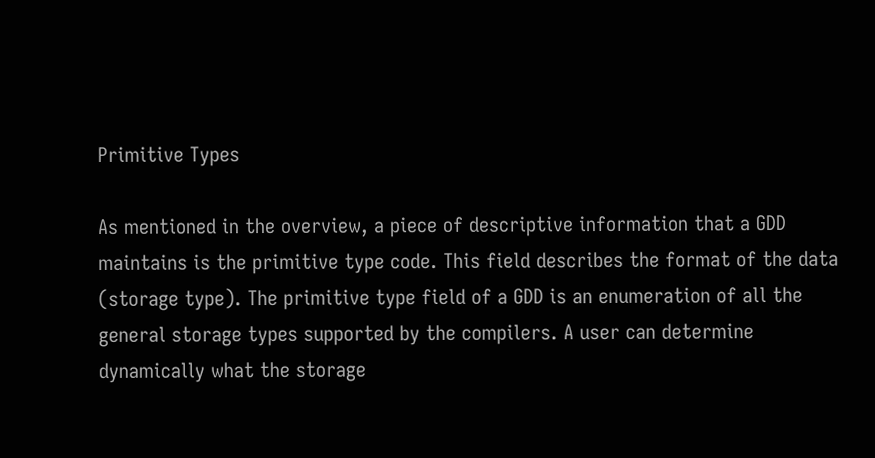Primitive Types

As mentioned in the overview, a piece of descriptive information that a GDD maintains is the primitive type code. This field describes the format of the data (storage type). The primitive type field of a GDD is an enumeration of all the general storage types supported by the compilers. A user can determine dynamically what the storage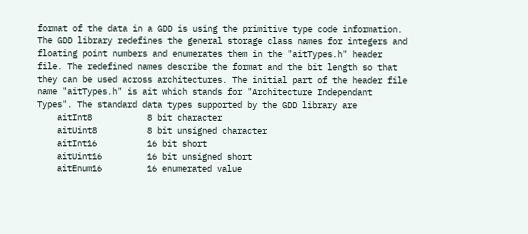format of the data in a GDD is using the primitive type code information. The GDD library redefines the general storage class names for integers and floating point numbers and enumerates them in the "aitTypes.h" header file. The redefined names describe the format and the bit length so that they can be used across architectures. The initial part of the header file name "aitTypes.h" is ait which stands for "Architecture Independant Types". The standard data types supported by the GDD library are
    aitInt8           8 bit character
    aitUint8          8 bit unsigned character
    aitInt16          16 bit short
    aitUint16         16 bit unsigned short
    aitEnum16         16 enumerated value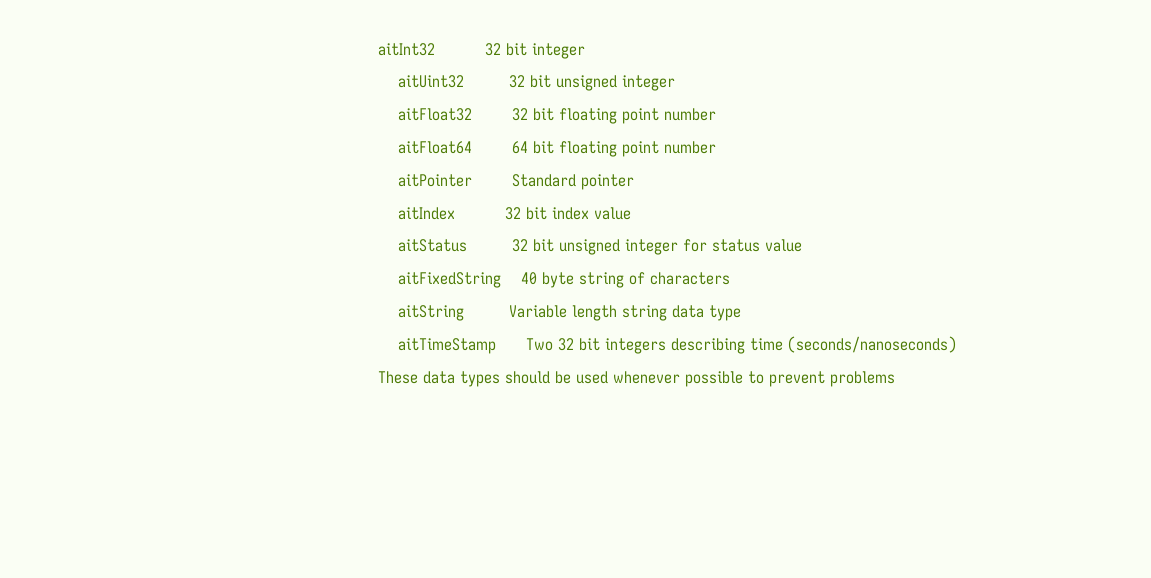aitInt32          32 bit integer
    aitUint32         32 bit unsigned integer
    aitFloat32        32 bit floating point number
    aitFloat64        64 bit floating point number
    aitPointer        Standard pointer
    aitIndex          32 bit index value
    aitStatus         32 bit unsigned integer for status value
    aitFixedString    40 byte string of characters
    aitString         Variable length string data type
    aitTimeStamp      Two 32 bit integers describing time (seconds/nanoseconds)
These data types should be used whenever possible to prevent problems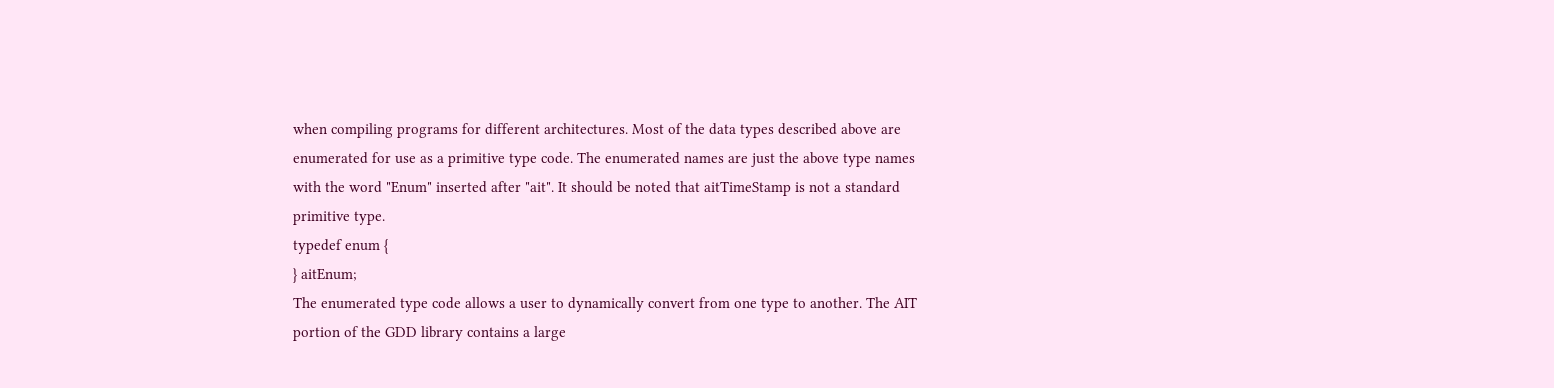when compiling programs for different architectures. Most of the data types described above are enumerated for use as a primitive type code. The enumerated names are just the above type names with the word "Enum" inserted after "ait". It should be noted that aitTimeStamp is not a standard primitive type.
typedef enum {
} aitEnum;
The enumerated type code allows a user to dynamically convert from one type to another. The AIT portion of the GDD library contains a large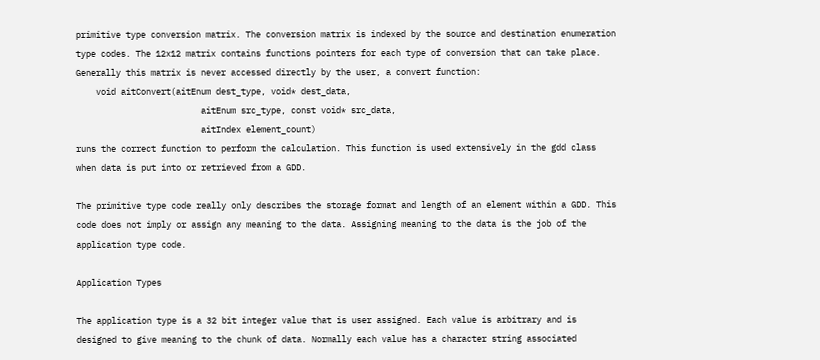primitive type conversion matrix. The conversion matrix is indexed by the source and destination enumeration type codes. The 12x12 matrix contains functions pointers for each type of conversion that can take place. Generally this matrix is never accessed directly by the user, a convert function:
    void aitConvert(aitEnum dest_type, void* dest_data,
                         aitEnum src_type, const void* src_data,
                         aitIndex element_count)
runs the correct function to perform the calculation. This function is used extensively in the gdd class when data is put into or retrieved from a GDD.

The primitive type code really only describes the storage format and length of an element within a GDD. This code does not imply or assign any meaning to the data. Assigning meaning to the data is the job of the application type code.

Application Types

The application type is a 32 bit integer value that is user assigned. Each value is arbitrary and is designed to give meaning to the chunk of data. Normally each value has a character string associated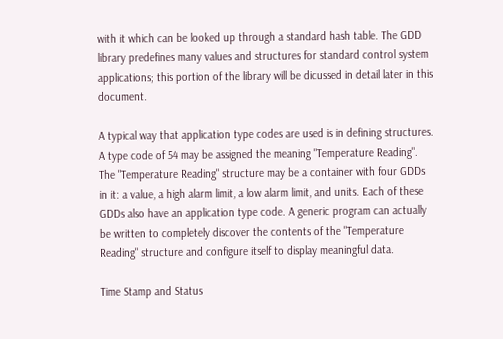with it which can be looked up through a standard hash table. The GDD library predefines many values and structures for standard control system applications; this portion of the library will be dicussed in detail later in this document.

A typical way that application type codes are used is in defining structures. A type code of 54 may be assigned the meaning "Temperature Reading". The "Temperature Reading" structure may be a container with four GDDs in it: a value, a high alarm limit, a low alarm limit, and units. Each of these GDDs also have an application type code. A generic program can actually be written to completely discover the contents of the "Temperature Reading" structure and configure itself to display meaningful data.

Time Stamp and Status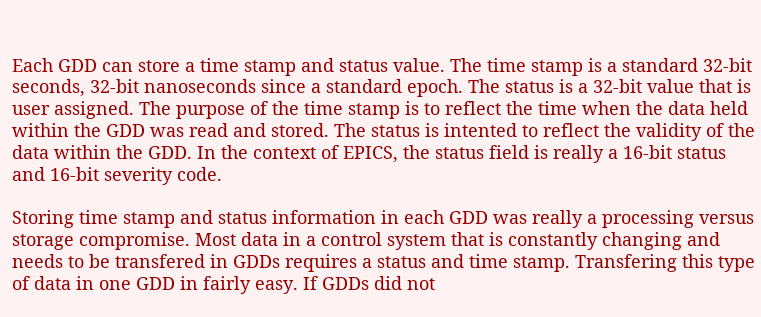Each GDD can store a time stamp and status value. The time stamp is a standard 32-bit seconds, 32-bit nanoseconds since a standard epoch. The status is a 32-bit value that is user assigned. The purpose of the time stamp is to reflect the time when the data held within the GDD was read and stored. The status is intented to reflect the validity of the data within the GDD. In the context of EPICS, the status field is really a 16-bit status and 16-bit severity code.

Storing time stamp and status information in each GDD was really a processing versus storage compromise. Most data in a control system that is constantly changing and needs to be transfered in GDDs requires a status and time stamp. Transfering this type of data in one GDD in fairly easy. If GDDs did not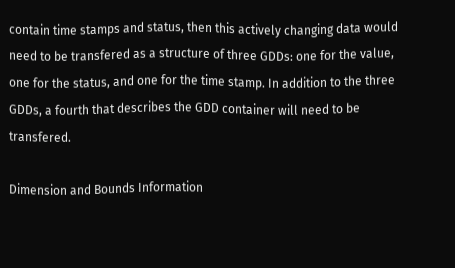contain time stamps and status, then this actively changing data would need to be transfered as a structure of three GDDs: one for the value, one for the status, and one for the time stamp. In addition to the three GDDs, a fourth that describes the GDD container will need to be transfered.

Dimension and Bounds Information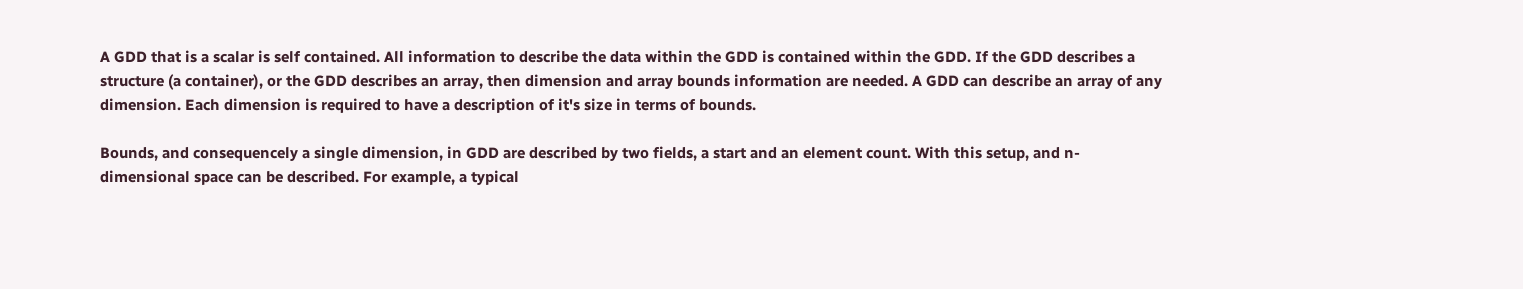A GDD that is a scalar is self contained. All information to describe the data within the GDD is contained within the GDD. If the GDD describes a structure (a container), or the GDD describes an array, then dimension and array bounds information are needed. A GDD can describe an array of any dimension. Each dimension is required to have a description of it's size in terms of bounds.

Bounds, and consequencely a single dimension, in GDD are described by two fields, a start and an element count. With this setup, and n-dimensional space can be described. For example, a typical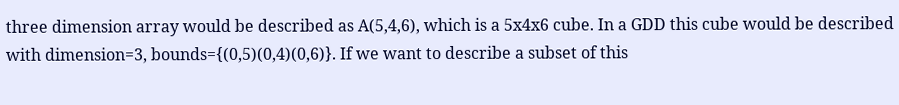three dimension array would be described as A(5,4,6), which is a 5x4x6 cube. In a GDD this cube would be described with dimension=3, bounds={(0,5)(0,4)(0,6)}. If we want to describe a subset of this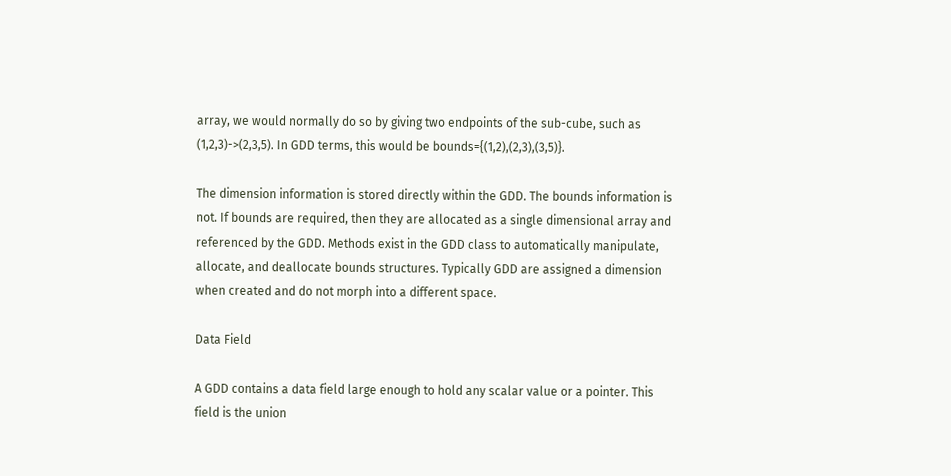array, we would normally do so by giving two endpoints of the sub-cube, such as (1,2,3)->(2,3,5). In GDD terms, this would be bounds={(1,2),(2,3),(3,5)}.

The dimension information is stored directly within the GDD. The bounds information is not. If bounds are required, then they are allocated as a single dimensional array and referenced by the GDD. Methods exist in the GDD class to automatically manipulate, allocate, and deallocate bounds structures. Typically GDD are assigned a dimension when created and do not morph into a different space.

Data Field

A GDD contains a data field large enough to hold any scalar value or a pointer. This field is the union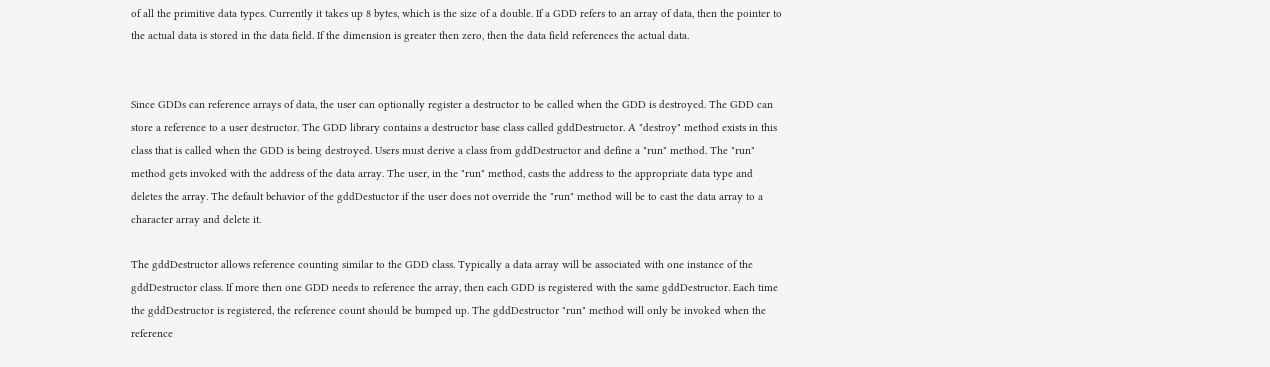of all the primitive data types. Currently it takes up 8 bytes, which is the size of a double. If a GDD refers to an array of data, then the pointer to the actual data is stored in the data field. If the dimension is greater then zero, then the data field references the actual data.


Since GDDs can reference arrays of data, the user can optionally register a destructor to be called when the GDD is destroyed. The GDD can store a reference to a user destructor. The GDD library contains a destructor base class called gddDestructor. A "destroy" method exists in this class that is called when the GDD is being destroyed. Users must derive a class from gddDestructor and define a "run" method. The "run" method gets invoked with the address of the data array. The user, in the "run" method, casts the address to the appropriate data type and deletes the array. The default behavior of the gddDestuctor if the user does not override the "run" method will be to cast the data array to a character array and delete it.

The gddDestructor allows reference counting similar to the GDD class. Typically a data array will be associated with one instance of the gddDestructor class. If more then one GDD needs to reference the array, then each GDD is registered with the same gddDestructor. Each time the gddDestructor is registered, the reference count should be bumped up. The gddDestructor "run" method will only be invoked when the reference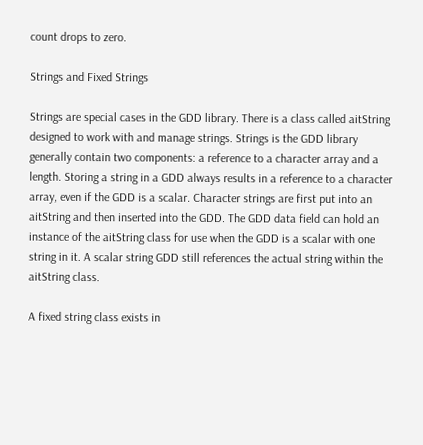count drops to zero.

Strings and Fixed Strings

Strings are special cases in the GDD library. There is a class called aitString designed to work with and manage strings. Strings is the GDD library generally contain two components: a reference to a character array and a length. Storing a string in a GDD always results in a reference to a character array, even if the GDD is a scalar. Character strings are first put into an aitString and then inserted into the GDD. The GDD data field can hold an instance of the aitString class for use when the GDD is a scalar with one string in it. A scalar string GDD still references the actual string within the aitString class.

A fixed string class exists in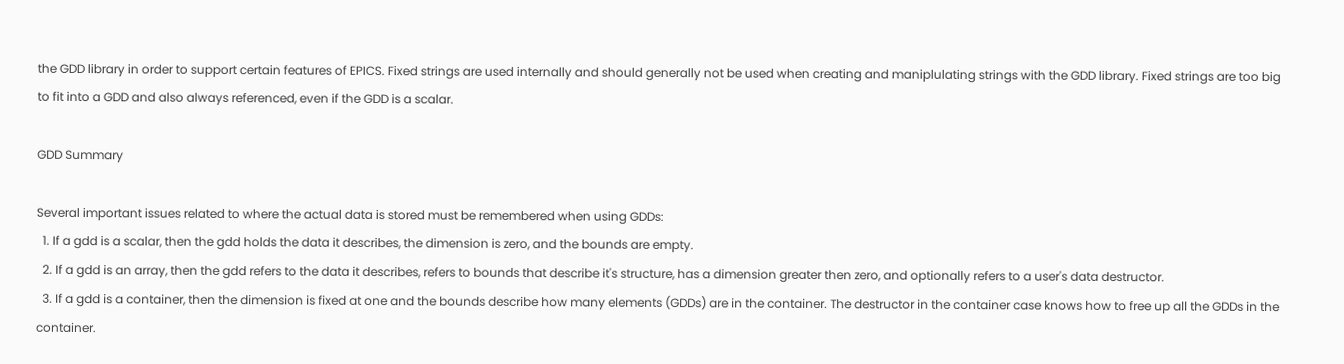the GDD library in order to support certain features of EPICS. Fixed strings are used internally and should generally not be used when creating and maniplulating strings with the GDD library. Fixed strings are too big to fit into a GDD and also always referenced, even if the GDD is a scalar.

GDD Summary

Several important issues related to where the actual data is stored must be remembered when using GDDs:
  1. If a gdd is a scalar, then the gdd holds the data it describes, the dimension is zero, and the bounds are empty.
  2. If a gdd is an array, then the gdd refers to the data it describes, refers to bounds that describe it's structure, has a dimension greater then zero, and optionally refers to a user's data destructor.
  3. If a gdd is a container, then the dimension is fixed at one and the bounds describe how many elements (GDDs) are in the container. The destructor in the container case knows how to free up all the GDDs in the container.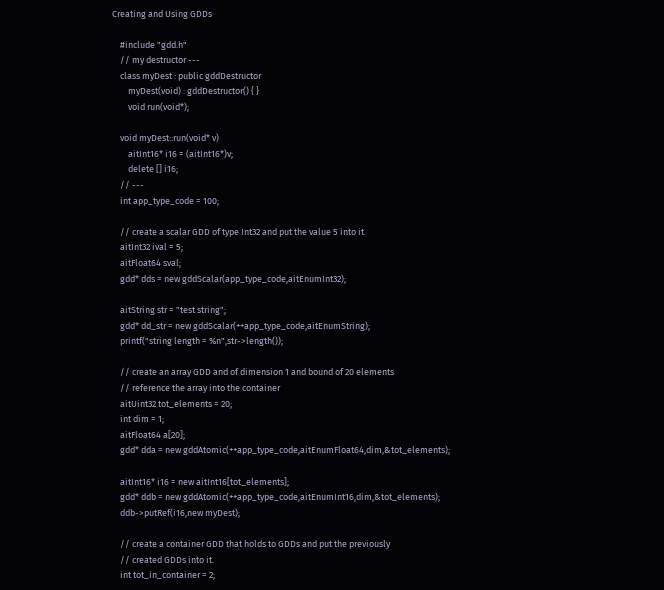Creating and Using GDDs

    #include "gdd.h"
    // my destructor ---
    class myDest : public gddDestructor
        myDest(void) : gddDestructor() { }
        void run(void*);

    void myDest::run(void* v)
        aitInt16* i16 = (aitInt16*)v;
        delete [] i16;
    // ---
    int app_type_code = 100;

    // create a scalar GDD of type Int32 and put the value 5 into it
    aitInt32 ival = 5;
    aitFloat64 sval;
    gdd* dds = new gddScalar(app_type_code,aitEnumInt32);

    aitString str = "test string";
    gdd* dd_str = new gddScalar(++app_type_code,aitEnumString);
    printf("string length = %n",str->length());

    // create an array GDD and of dimension 1 and bound of 20 elements
    // reference the array into the container
    aitUint32 tot_elements = 20;
    int dim = 1;
    aitFloat64 a[20];
    gdd* dda = new gddAtomic(++app_type_code,aitEnumFloat64,dim,&tot_elements);

    aitInt16* i16 = new aitInt16[tot_elements];
    gdd* ddb = new gddAtomic(++app_type_code,aitEnumInt16,dim,&tot_elements);
    ddb->putRef(i16,new myDest);

    // create a container GDD that holds to GDDs and put the previously
    // created GDDs into it.
    int tot_in_container = 2;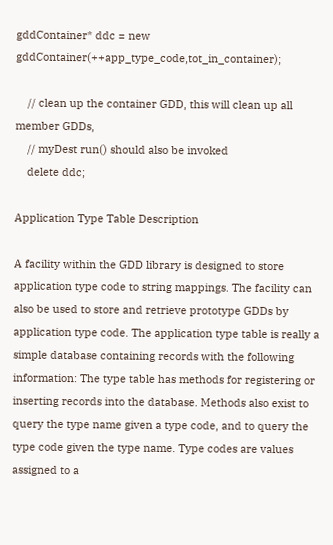gddContainer* ddc = new gddContainer(++app_type_code,tot_in_container);

    // clean up the container GDD, this will clean up all member GDDs,
    // myDest run() should also be invoked
    delete ddc;

Application Type Table Description

A facility within the GDD library is designed to store application type code to string mappings. The facility can also be used to store and retrieve prototype GDDs by application type code. The application type table is really a simple database containing records with the following information: The type table has methods for registering or inserting records into the database. Methods also exist to query the type name given a type code, and to query the type code given the type name. Type codes are values assigned to a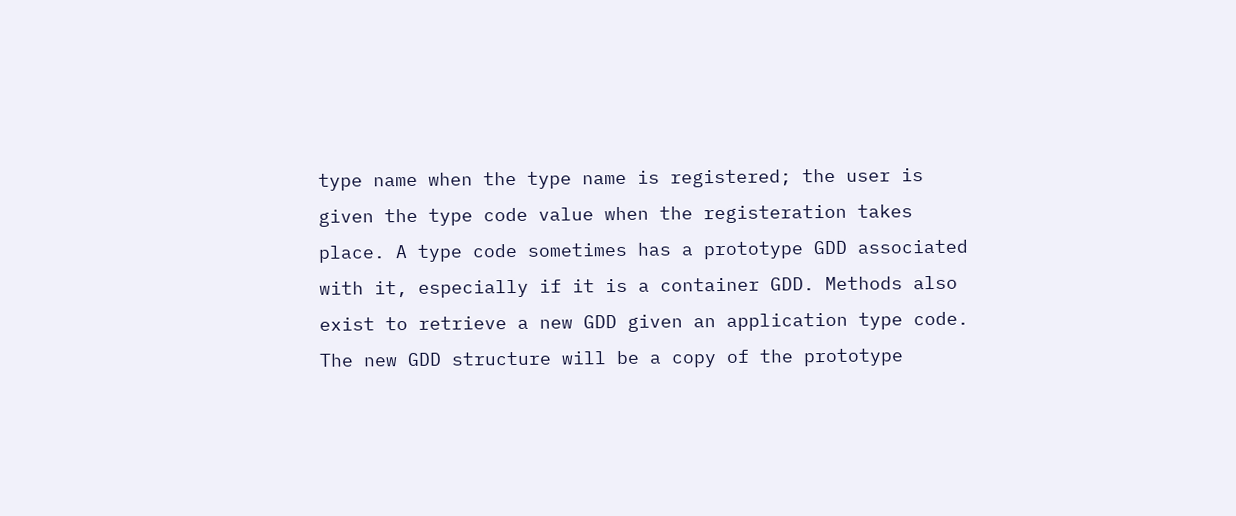type name when the type name is registered; the user is given the type code value when the registeration takes place. A type code sometimes has a prototype GDD associated with it, especially if it is a container GDD. Methods also exist to retrieve a new GDD given an application type code. The new GDD structure will be a copy of the prototype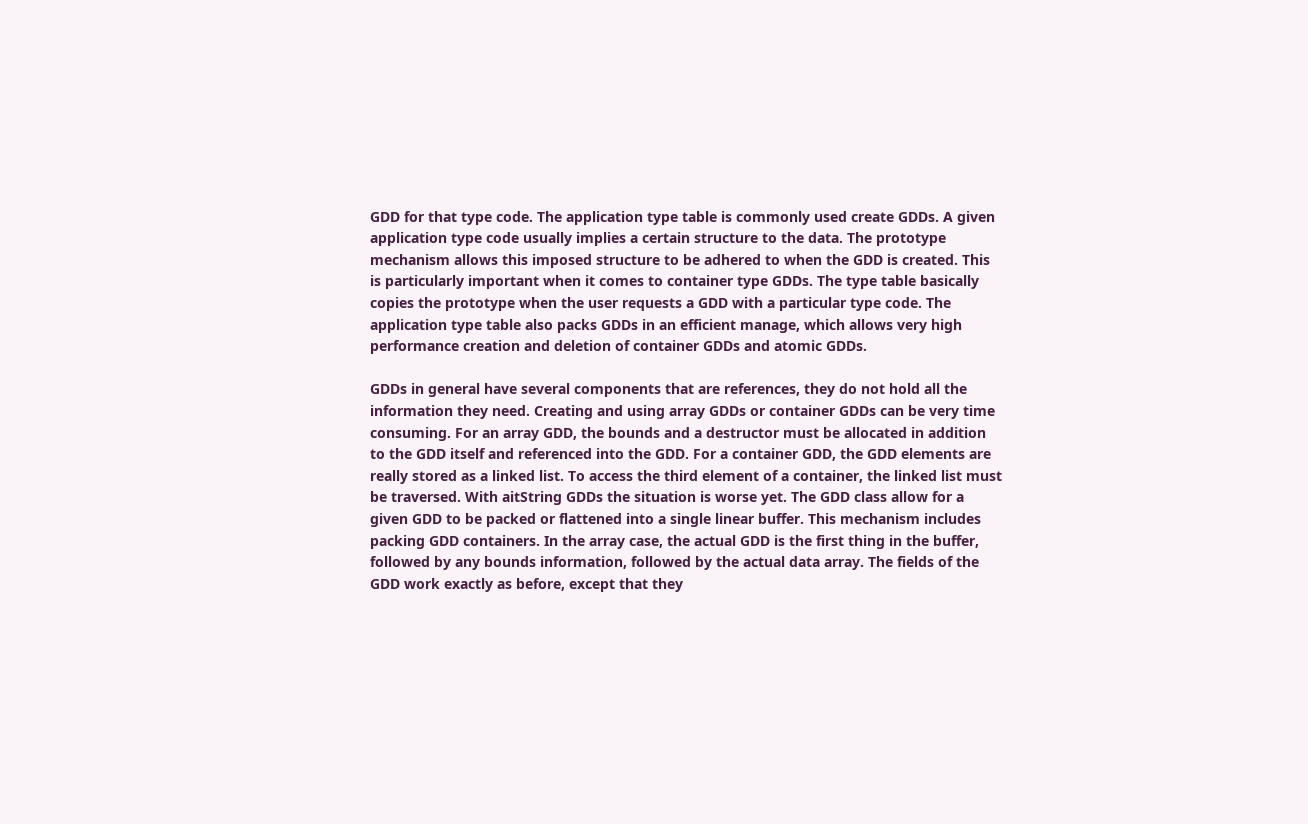GDD for that type code. The application type table is commonly used create GDDs. A given application type code usually implies a certain structure to the data. The prototype mechanism allows this imposed structure to be adhered to when the GDD is created. This is particularly important when it comes to container type GDDs. The type table basically copies the prototype when the user requests a GDD with a particular type code. The application type table also packs GDDs in an efficient manage, which allows very high performance creation and deletion of container GDDs and atomic GDDs.

GDDs in general have several components that are references, they do not hold all the information they need. Creating and using array GDDs or container GDDs can be very time consuming. For an array GDD, the bounds and a destructor must be allocated in addition to the GDD itself and referenced into the GDD. For a container GDD, the GDD elements are really stored as a linked list. To access the third element of a container, the linked list must be traversed. With aitString GDDs the situation is worse yet. The GDD class allow for a given GDD to be packed or flattened into a single linear buffer. This mechanism includes packing GDD containers. In the array case, the actual GDD is the first thing in the buffer, followed by any bounds information, followed by the actual data array. The fields of the GDD work exactly as before, except that they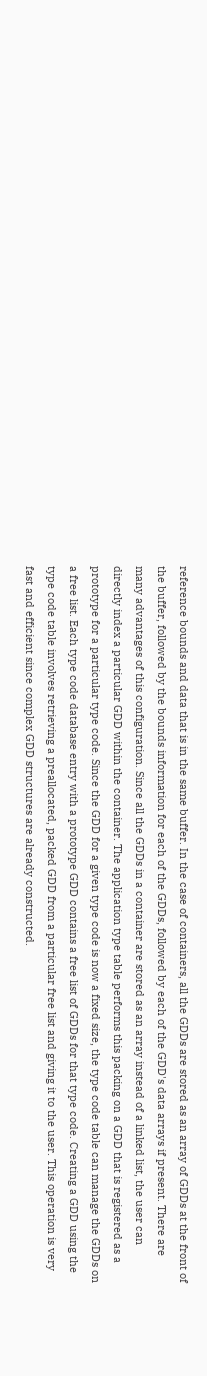reference bounds and data that is in the same buffer. In the case of containers, all the GDDs are stored as an array of GDDs at the front of the buffer, followed by the bounds information for each of the GDDs, followed by each of the GDD's data arrays if present. There are many advantages of this configuration. Since all the GDDs in a container are stored as an array instead of a linked list, the user can directly index a particular GDD within the container. The application type table performs this packing on a GDD that is registered as a prototype for a particular type code. Since the GDD for a given type code is now a fixed size, the type code table can manage the GDDs on a free list. Each type code database entry with a prototype GDD contains a free list of GDDs for that type code. Creating a GDD using the type code table involves retrieving a preallocated, packed GDD from a particular free list and giving it to the user. This operation is very fast and efficient since complex GDD structures are already constructed.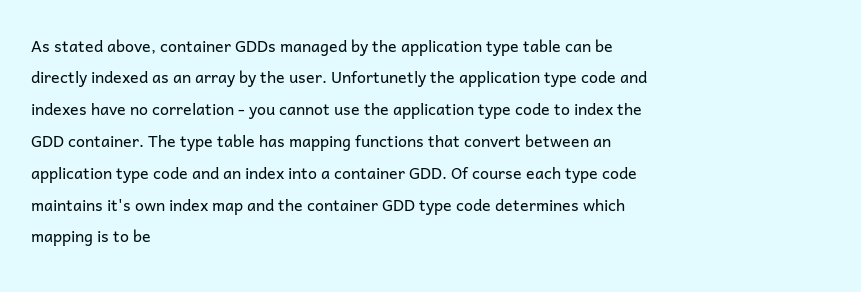As stated above, container GDDs managed by the application type table can be directly indexed as an array by the user. Unfortunetly the application type code and indexes have no correlation - you cannot use the application type code to index the GDD container. The type table has mapping functions that convert between an application type code and an index into a container GDD. Of course each type code maintains it's own index map and the container GDD type code determines which mapping is to be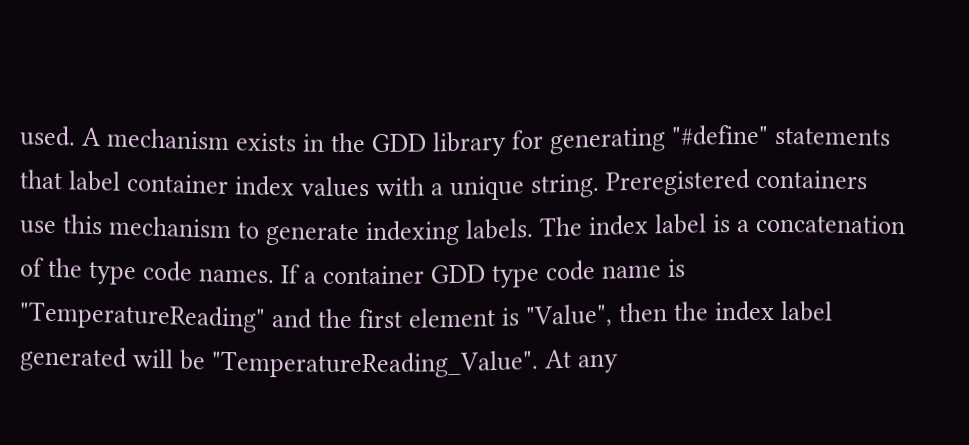used. A mechanism exists in the GDD library for generating "#define" statements that label container index values with a unique string. Preregistered containers use this mechanism to generate indexing labels. The index label is a concatenation of the type code names. If a container GDD type code name is "TemperatureReading" and the first element is "Value", then the index label generated will be "TemperatureReading_Value". At any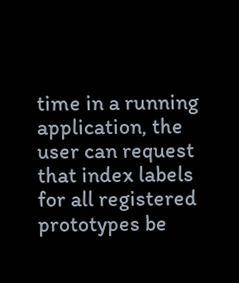time in a running application, the user can request that index labels for all registered prototypes be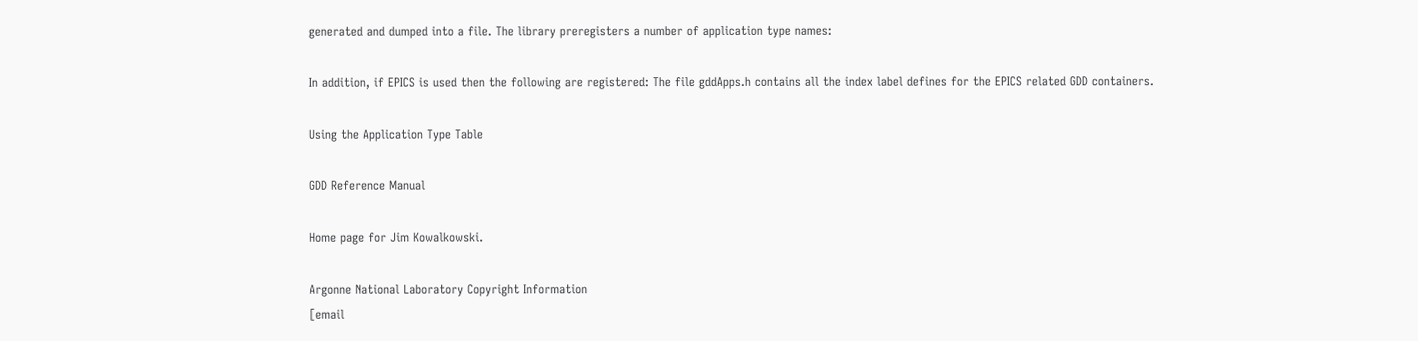generated and dumped into a file. The library preregisters a number of application type names:

In addition, if EPICS is used then the following are registered: The file gddApps.h contains all the index label defines for the EPICS related GDD containers.

Using the Application Type Table

GDD Reference Manual

Home page for Jim Kowalkowski.

Argonne National Laboratory Copyright Information
[email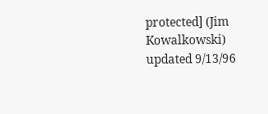protected] (Jim Kowalkowski)
updated 9/13/96